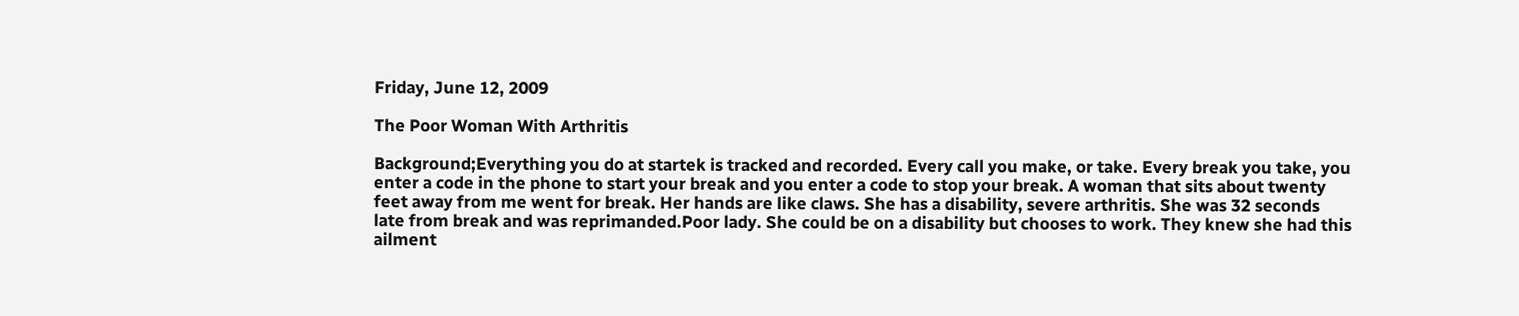Friday, June 12, 2009

The Poor Woman With Arthritis

Background;Everything you do at startek is tracked and recorded. Every call you make, or take. Every break you take, you enter a code in the phone to start your break and you enter a code to stop your break. A woman that sits about twenty feet away from me went for break. Her hands are like claws. She has a disability, severe arthritis. She was 32 seconds late from break and was reprimanded.Poor lady. She could be on a disability but chooses to work. They knew she had this ailment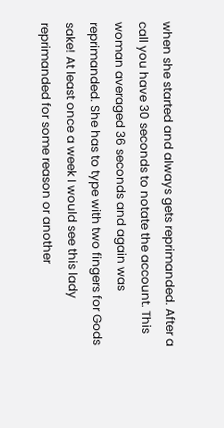when she started and always gets reprimanded. After a call you have 30 seconds to notate the account. This woman averaged 36 seconds and again was reprimanded. She has to type with two fingers for Gods sake! At least once a week I would see this lady reprimanded for some reason or another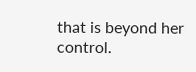that is beyond her control.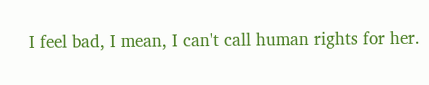I feel bad, I mean, I can't call human rights for her.